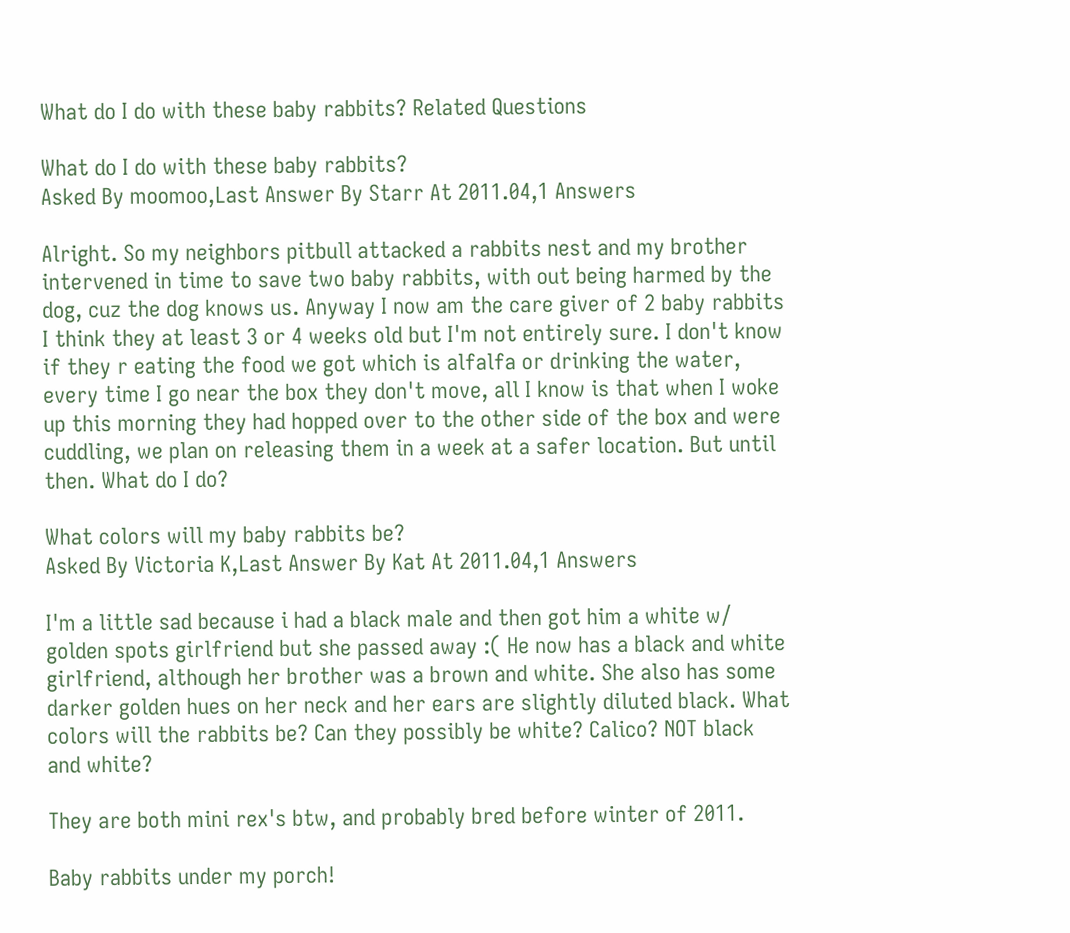What do I do with these baby rabbits? Related Questions

What do I do with these baby rabbits?
Asked By moomoo,Last Answer By Starr At 2011.04,1 Answers

Alright. So my neighbors pitbull attacked a rabbits nest and my brother intervened in time to save two baby rabbits, with out being harmed by the dog, cuz the dog knows us. Anyway I now am the care giver of 2 baby rabbits I think they at least 3 or 4 weeks old but I'm not entirely sure. I don't know if they r eating the food we got which is alfalfa or drinking the water, every time I go near the box they don't move, all I know is that when I woke up this morning they had hopped over to the other side of the box and were cuddling, we plan on releasing them in a week at a safer location. But until then. What do I do?

What colors will my baby rabbits be?
Asked By Victoria K,Last Answer By Kat At 2011.04,1 Answers

I'm a little sad because i had a black male and then got him a white w/ golden spots girlfriend but she passed away :( He now has a black and white girlfriend, although her brother was a brown and white. She also has some darker golden hues on her neck and her ears are slightly diluted black. What colors will the rabbits be? Can they possibly be white? Calico? NOT black and white?

They are both mini rex's btw, and probably bred before winter of 2011.

Baby rabbits under my porch!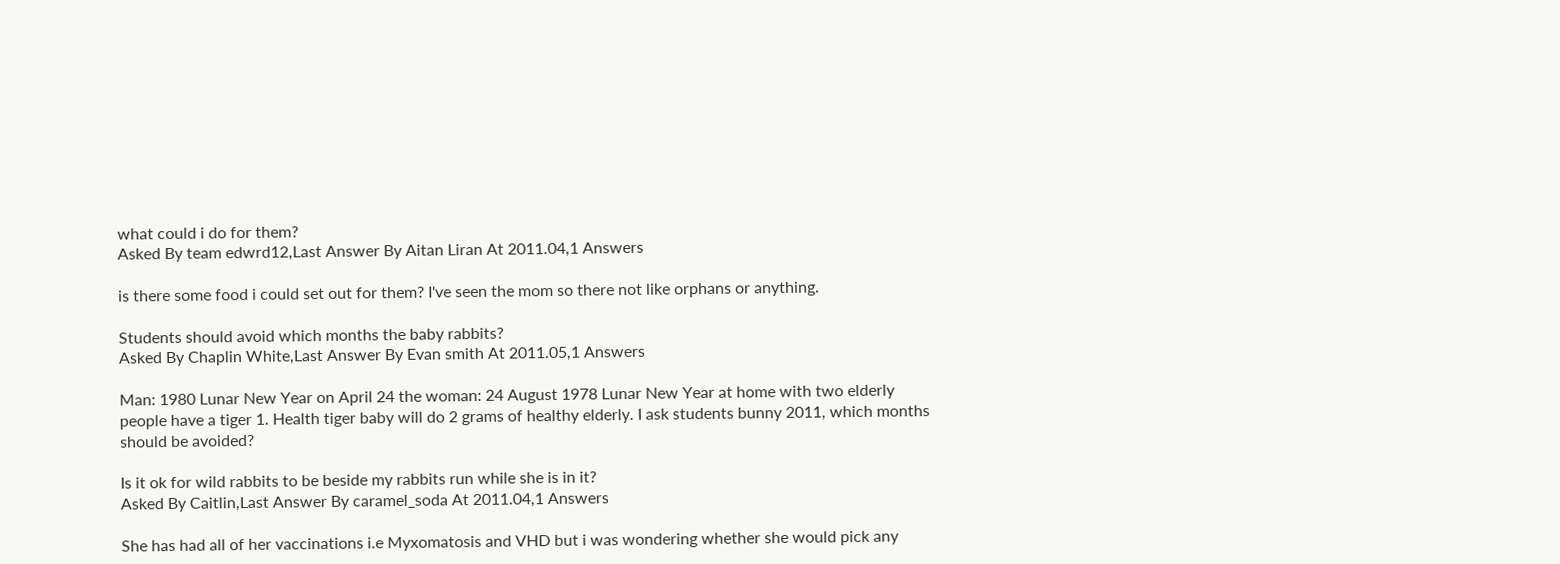what could i do for them?
Asked By team edwrd12,Last Answer By Aitan Liran At 2011.04,1 Answers

is there some food i could set out for them? I've seen the mom so there not like orphans or anything.

Students should avoid which months the baby rabbits?
Asked By Chaplin White,Last Answer By Evan smith At 2011.05,1 Answers

Man: 1980 Lunar New Year on April 24 the woman: 24 August 1978 Lunar New Year at home with two elderly people have a tiger 1. Health tiger baby will do 2 grams of healthy elderly. I ask students bunny 2011, which months should be avoided?

Is it ok for wild rabbits to be beside my rabbits run while she is in it?
Asked By Caitlin,Last Answer By caramel_soda At 2011.04,1 Answers

She has had all of her vaccinations i.e Myxomatosis and VHD but i was wondering whether she would pick any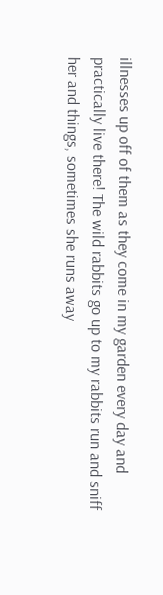illnesses up off of them as they come in my garden every day and practically live there! The wild rabbits go up to my rabbits run and sniff her and things, sometimes she runs away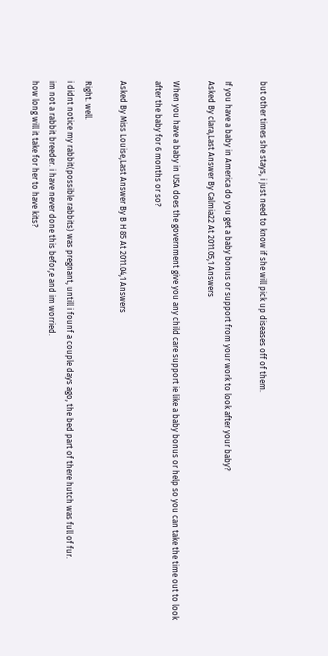but other times she stays, i just need to know if she will pick up diseases off of them.

If you have a baby in America do you get a baby bonus or support from your work to look after your baby?
Asked By clara,Last Answer By Calmia22 At 2011.05,1 Answers

When you have a baby in USA does the government give you any child care support ie like a baby bonus or help so you can take the time out to look after the baby for 6 months or so?

Asked By Miss Louise,Last Answer By B H 85 At 2011.04,1 Answers

Right. well.
i didnt notice my rabbit(possible rabbits) was pregnant, untill i founf a couple days ago, the bed part of there hutch was full of fur.
im not a rabbit breeder. i have never done this befor,e and im worried.
how long will it take for her to have kits?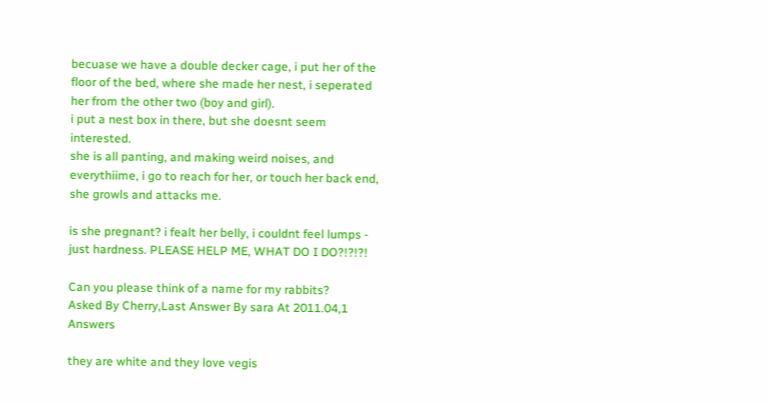becuase we have a double decker cage, i put her of the floor of the bed, where she made her nest, i seperated her from the other two (boy and girl).
i put a nest box in there, but she doesnt seem interested.
she is all panting, and making weird noises, and everythiime, i go to reach for her, or touch her back end, she growls and attacks me.

is she pregnant? i fealt her belly, i couldnt feel lumps - just hardness. PLEASE HELP ME, WHAT DO I DO?!?!?!

Can you please think of a name for my rabbits?
Asked By Cherry,Last Answer By sara At 2011.04,1 Answers

they are white and they love vegis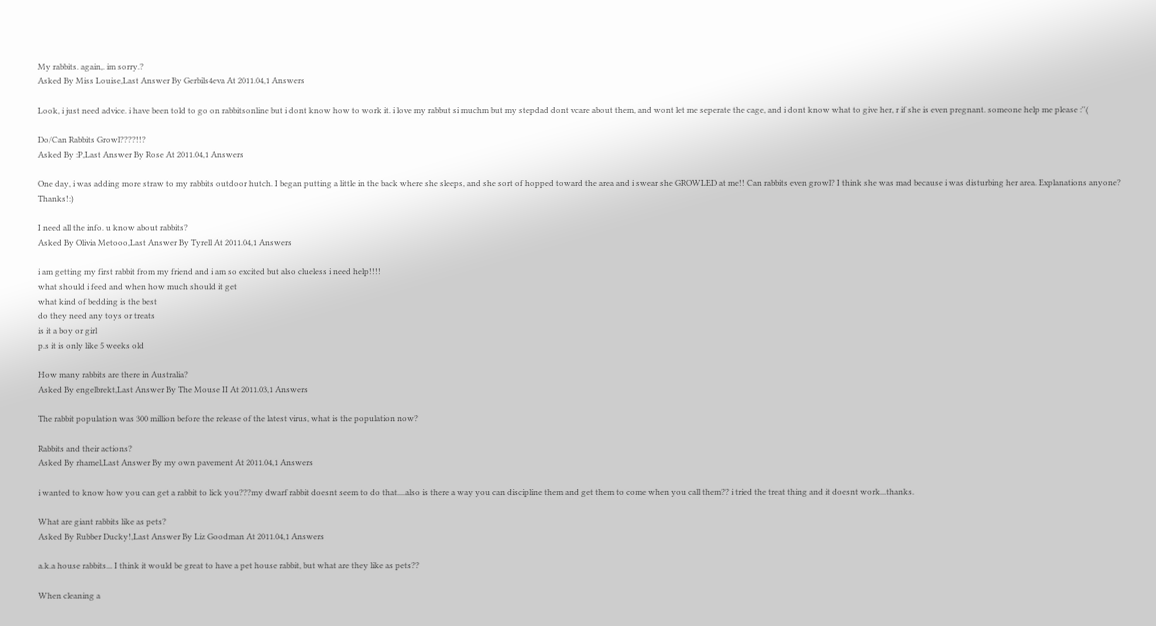My rabbits. again,. im sorry.?
Asked By Miss Louise,Last Answer By Gerbils4eva At 2011.04,1 Answers

Look, i just need advice. i have been told to go on rabbitsonline but i dont know how to work it. i love my rabbut si muchm but my stepdad dont vcare about them, and wont let me seperate the cage, and i dont know what to give her, r if she is even pregnant. someone help me please :''(

Do/Can Rabbits Growl????!!?
Asked By :P,Last Answer By Rose At 2011.04,1 Answers

One day, i was adding more straw to my rabbits outdoor hutch. I began putting a little in the back where she sleeps, and she sort of hopped toward the area and i swear she GROWLED at me!! Can rabbits even growl? I think she was mad because i was disturbing her area. Explanations anyone? Thanks!:)

I need all the info. u know about rabbits?
Asked By Olivia Metooo,Last Answer By Tyrell At 2011.04,1 Answers

i am getting my first rabbit from my friend and i am so excited but also clueless i need help!!!!
what should i feed and when how much should it get
what kind of bedding is the best
do they need any toys or treats
is it a boy or girl
p.s it is only like 5 weeks old

How many rabbits are there in Australia?
Asked By engelbrekt,Last Answer By The Mouse II At 2011.03,1 Answers

The rabbit population was 300 million before the release of the latest virus, what is the population now?

Rabbits and their actions?
Asked By rhamel,Last Answer By my own pavement At 2011.04,1 Answers

i wanted to know how you can get a rabbit to lick you???my dwarf rabbit doesnt seem to do that....also is there a way you can discipline them and get them to come when you call them?? i tried the treat thing and it doesnt work...thanks.

What are giant rabbits like as pets?
Asked By Rubber Ducky!,Last Answer By Liz Goodman At 2011.04,1 Answers

a.k.a house rabbits... I think it would be great to have a pet house rabbit, but what are they like as pets??

When cleaning a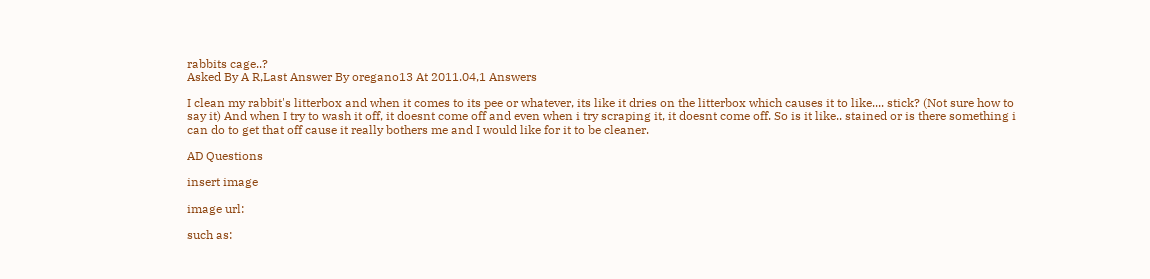rabbits cage..?
Asked By A R,Last Answer By oregano13 At 2011.04,1 Answers

I clean my rabbit's litterbox and when it comes to its pee or whatever, its like it dries on the litterbox which causes it to like.... stick? (Not sure how to say it) And when I try to wash it off, it doesnt come off and even when i try scraping it, it doesnt come off. So is it like.. stained or is there something i can do to get that off cause it really bothers me and I would like for it to be cleaner.

AD Questions

insert image

image url:

such as: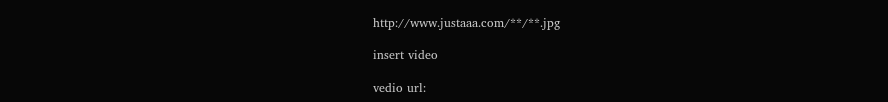http://www.justaaa.com/**/**.jpg

insert video

vedio url: